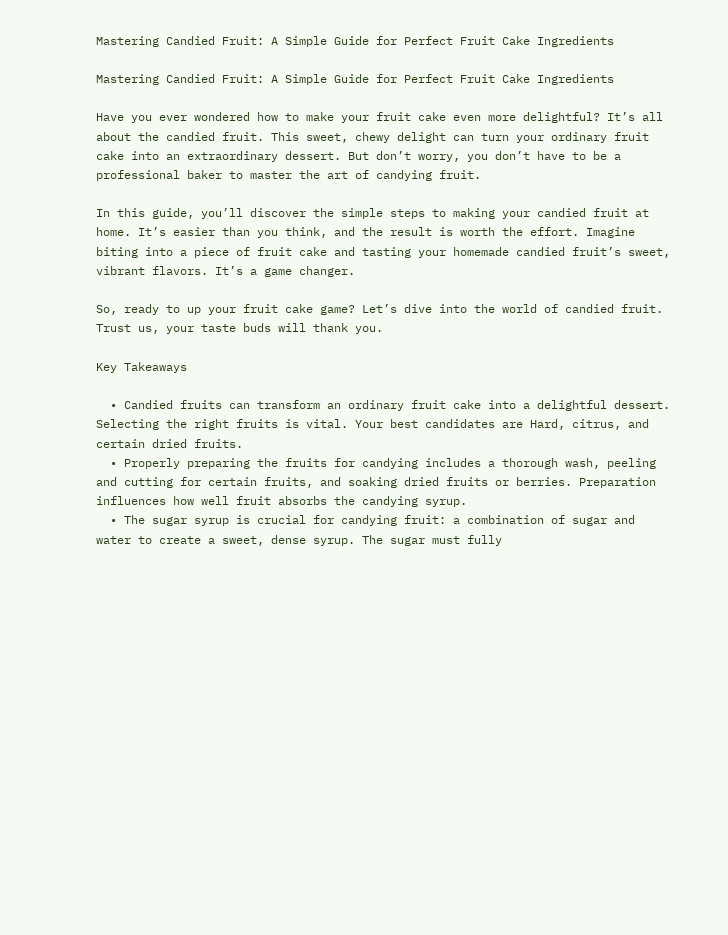Mastering Candied Fruit: A Simple Guide for Perfect Fruit Cake Ingredients

Mastering Candied Fruit: A Simple Guide for Perfect Fruit Cake Ingredients

Have you ever wondered how to make your fruit cake even more delightful? It’s all about the candied fruit. This sweet, chewy delight can turn your ordinary fruit cake into an extraordinary dessert. But don’t worry, you don’t have to be a professional baker to master the art of candying fruit.

In this guide, you’ll discover the simple steps to making your candied fruit at home. It’s easier than you think, and the result is worth the effort. Imagine biting into a piece of fruit cake and tasting your homemade candied fruit’s sweet, vibrant flavors. It’s a game changer.

So, ready to up your fruit cake game? Let’s dive into the world of candied fruit. Trust us, your taste buds will thank you.

Key Takeaways

  • Candied fruits can transform an ordinary fruit cake into a delightful dessert. Selecting the right fruits is vital. Your best candidates are Hard, citrus, and certain dried fruits.
  • Properly preparing the fruits for candying includes a thorough wash, peeling and cutting for certain fruits, and soaking dried fruits or berries. Preparation influences how well fruit absorbs the candying syrup.
  • The sugar syrup is crucial for candying fruit: a combination of sugar and water to create a sweet, dense syrup. The sugar must fully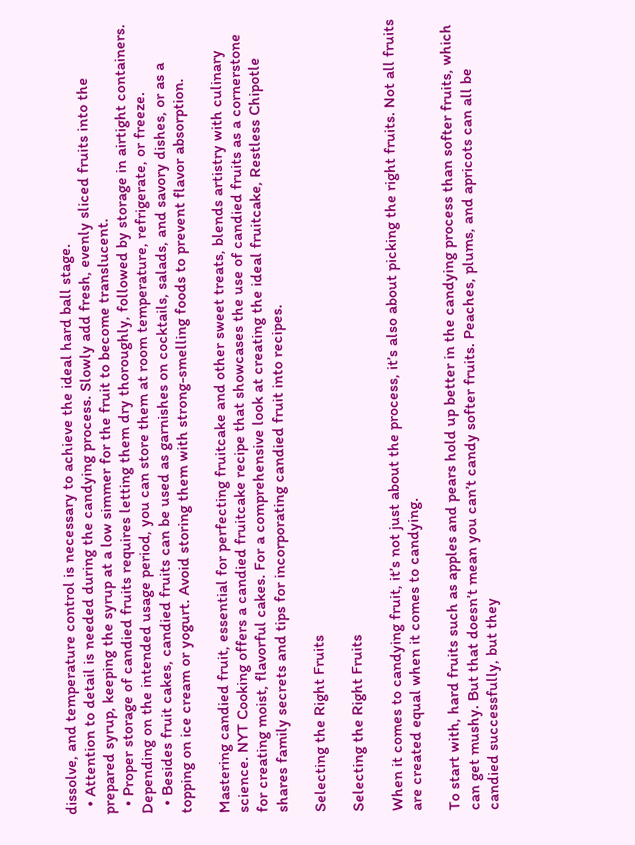dissolve, and temperature control is necessary to achieve the ideal hard ball stage.
  • Attention to detail is needed during the candying process. Slowly add fresh, evenly sliced fruits into the prepared syrup, keeping the syrup at a low simmer for the fruit to become translucent.
  • Proper storage of candied fruits requires letting them dry thoroughly, followed by storage in airtight containers. Depending on the intended usage period, you can store them at room temperature, refrigerate, or freeze.
  • Besides fruit cakes, candied fruits can be used as garnishes on cocktails, salads, and savory dishes, or as a topping on ice cream or yogurt. Avoid storing them with strong-smelling foods to prevent flavor absorption.

Mastering candied fruit, essential for perfecting fruitcake and other sweet treats, blends artistry with culinary science. NYT Cooking offers a candied fruitcake recipe that showcases the use of candied fruits as a cornerstone for creating moist, flavorful cakes. For a comprehensive look at creating the ideal fruitcake, Restless Chipotle shares family secrets and tips for incorporating candied fruit into recipes.

Selecting the Right Fruits

Selecting the Right Fruits

When it comes to candying fruit, it’s not just about the process, it’s also about picking the right fruits. Not all fruits are created equal when it comes to candying.

To start with, hard fruits such as apples and pears hold up better in the candying process than softer fruits, which can get mushy. But that doesn’t mean you can’t candy softer fruits. Peaches, plums, and apricots can all be candied successfully, but they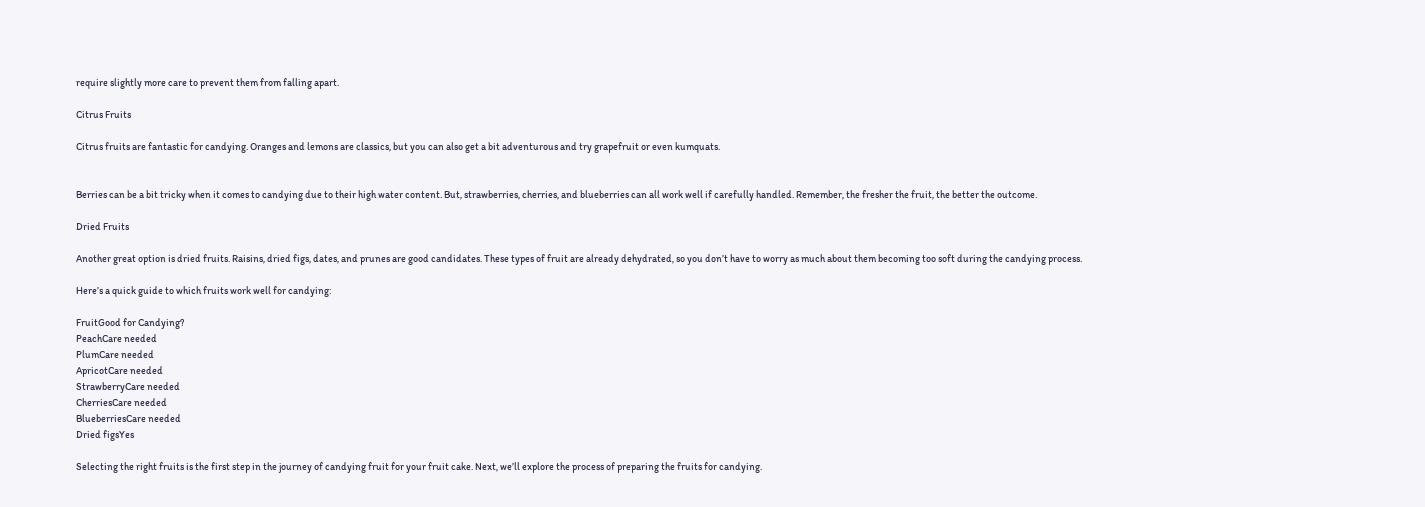require slightly more care to prevent them from falling apart.

Citrus Fruits

Citrus fruits are fantastic for candying. Oranges and lemons are classics, but you can also get a bit adventurous and try grapefruit or even kumquats.


Berries can be a bit tricky when it comes to candying due to their high water content. But, strawberries, cherries, and blueberries can all work well if carefully handled. Remember, the fresher the fruit, the better the outcome.

Dried Fruits

Another great option is dried fruits. Raisins, dried figs, dates, and prunes are good candidates. These types of fruit are already dehydrated, so you don’t have to worry as much about them becoming too soft during the candying process.

Here’s a quick guide to which fruits work well for candying:

FruitGood for Candying?
PeachCare needed
PlumCare needed
ApricotCare needed
StrawberryCare needed
CherriesCare needed
BlueberriesCare needed
Dried figsYes

Selecting the right fruits is the first step in the journey of candying fruit for your fruit cake. Next, we’ll explore the process of preparing the fruits for candying.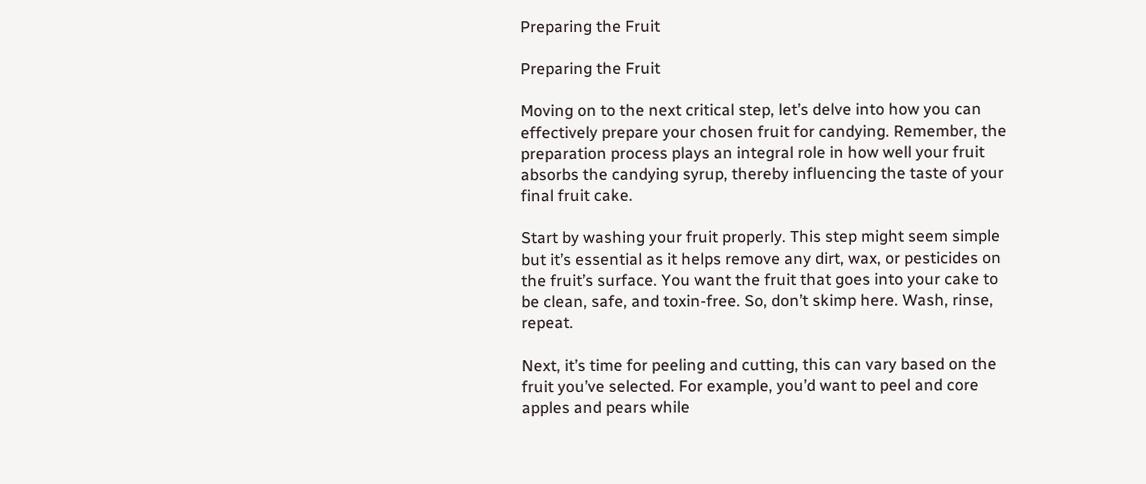Preparing the Fruit

Preparing the Fruit

Moving on to the next critical step, let’s delve into how you can effectively prepare your chosen fruit for candying. Remember, the preparation process plays an integral role in how well your fruit absorbs the candying syrup, thereby influencing the taste of your final fruit cake.

Start by washing your fruit properly. This step might seem simple but it’s essential as it helps remove any dirt, wax, or pesticides on the fruit’s surface. You want the fruit that goes into your cake to be clean, safe, and toxin-free. So, don’t skimp here. Wash, rinse, repeat.

Next, it’s time for peeling and cutting, this can vary based on the fruit you’ve selected. For example, you’d want to peel and core apples and pears while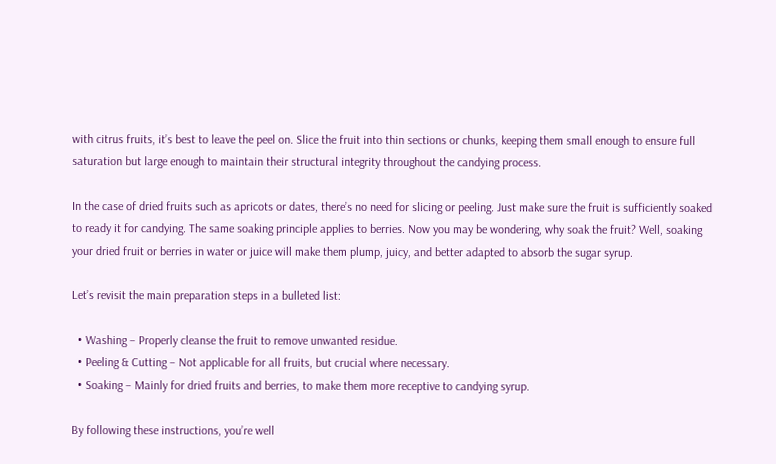with citrus fruits, it’s best to leave the peel on. Slice the fruit into thin sections or chunks, keeping them small enough to ensure full saturation but large enough to maintain their structural integrity throughout the candying process.

In the case of dried fruits such as apricots or dates, there’s no need for slicing or peeling. Just make sure the fruit is sufficiently soaked to ready it for candying. The same soaking principle applies to berries. Now you may be wondering, why soak the fruit? Well, soaking your dried fruit or berries in water or juice will make them plump, juicy, and better adapted to absorb the sugar syrup.

Let’s revisit the main preparation steps in a bulleted list:

  • Washing – Properly cleanse the fruit to remove unwanted residue.
  • Peeling & Cutting – Not applicable for all fruits, but crucial where necessary.
  • Soaking – Mainly for dried fruits and berries, to make them more receptive to candying syrup.

By following these instructions, you’re well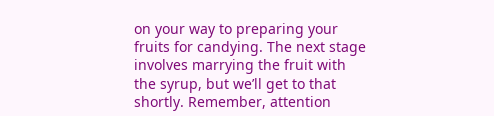on your way to preparing your fruits for candying. The next stage involves marrying the fruit with the syrup, but we’ll get to that shortly. Remember, attention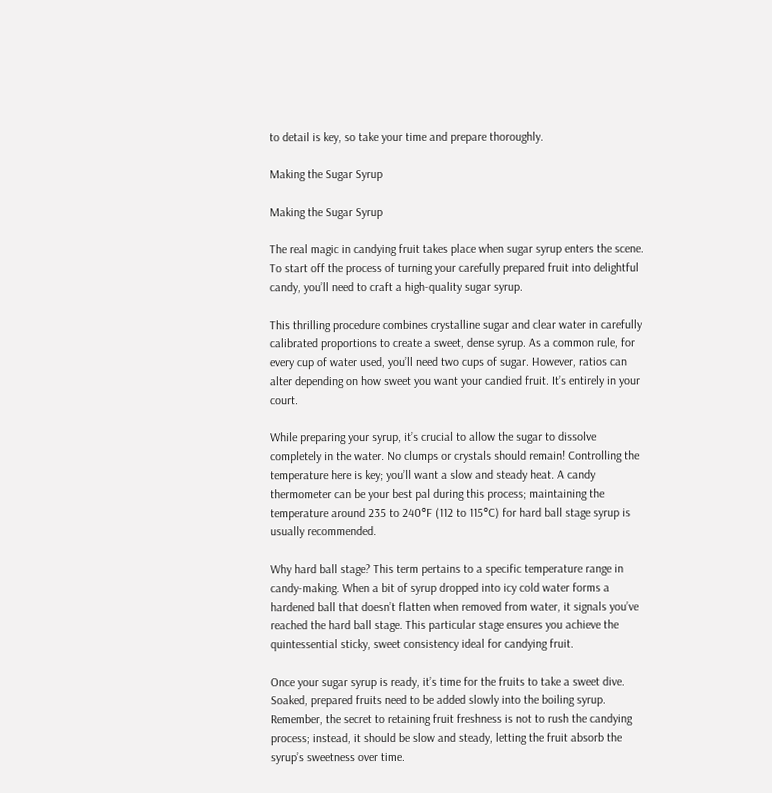to detail is key, so take your time and prepare thoroughly.

Making the Sugar Syrup

Making the Sugar Syrup

The real magic in candying fruit takes place when sugar syrup enters the scene. To start off the process of turning your carefully prepared fruit into delightful candy, you’ll need to craft a high-quality sugar syrup.

This thrilling procedure combines crystalline sugar and clear water in carefully calibrated proportions to create a sweet, dense syrup. As a common rule, for every cup of water used, you’ll need two cups of sugar. However, ratios can alter depending on how sweet you want your candied fruit. It’s entirely in your court.

While preparing your syrup, it’s crucial to allow the sugar to dissolve completely in the water. No clumps or crystals should remain! Controlling the temperature here is key; you’ll want a slow and steady heat. A candy thermometer can be your best pal during this process; maintaining the temperature around 235 to 240°F (112 to 115°C) for hard ball stage syrup is usually recommended.

Why hard ball stage? This term pertains to a specific temperature range in candy-making. When a bit of syrup dropped into icy cold water forms a hardened ball that doesn’t flatten when removed from water, it signals you’ve reached the hard ball stage. This particular stage ensures you achieve the quintessential sticky, sweet consistency ideal for candying fruit.

Once your sugar syrup is ready, it’s time for the fruits to take a sweet dive. Soaked, prepared fruits need to be added slowly into the boiling syrup. Remember, the secret to retaining fruit freshness is not to rush the candying process; instead, it should be slow and steady, letting the fruit absorb the syrup’s sweetness over time.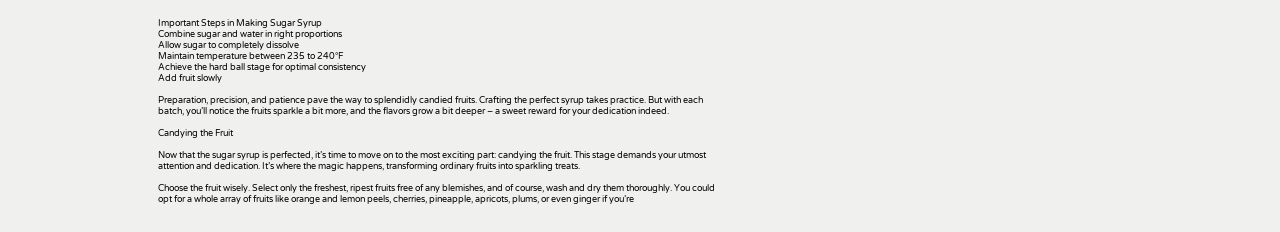Important Steps in Making Sugar Syrup
Combine sugar and water in right proportions
Allow sugar to completely dissolve
Maintain temperature between 235 to 240°F
Achieve the hard ball stage for optimal consistency
Add fruit slowly

Preparation, precision, and patience pave the way to splendidly candied fruits. Crafting the perfect syrup takes practice. But with each batch, you’ll notice the fruits sparkle a bit more, and the flavors grow a bit deeper – a sweet reward for your dedication indeed.

Candying the Fruit

Now that the sugar syrup is perfected, it’s time to move on to the most exciting part: candying the fruit. This stage demands your utmost attention and dedication. It’s where the magic happens, transforming ordinary fruits into sparkling treats.

Choose the fruit wisely. Select only the freshest, ripest fruits free of any blemishes, and of course, wash and dry them thoroughly. You could opt for a whole array of fruits like orange and lemon peels, cherries, pineapple, apricots, plums, or even ginger if you’re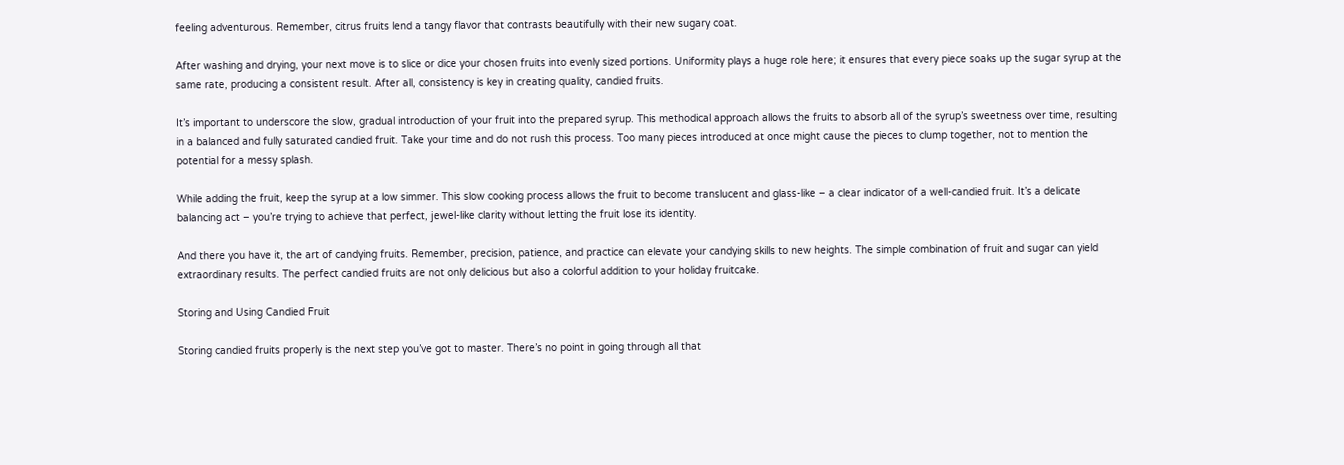feeling adventurous. Remember, citrus fruits lend a tangy flavor that contrasts beautifully with their new sugary coat.

After washing and drying, your next move is to slice or dice your chosen fruits into evenly sized portions. Uniformity plays a huge role here; it ensures that every piece soaks up the sugar syrup at the same rate, producing a consistent result. After all, consistency is key in creating quality, candied fruits.

It’s important to underscore the slow, gradual introduction of your fruit into the prepared syrup. This methodical approach allows the fruits to absorb all of the syrup’s sweetness over time, resulting in a balanced and fully saturated candied fruit. Take your time and do not rush this process. Too many pieces introduced at once might cause the pieces to clump together, not to mention the potential for a messy splash.

While adding the fruit, keep the syrup at a low simmer. This slow cooking process allows the fruit to become translucent and glass-like – a clear indicator of a well-candied fruit. It’s a delicate balancing act – you’re trying to achieve that perfect, jewel-like clarity without letting the fruit lose its identity.

And there you have it, the art of candying fruits. Remember, precision, patience, and practice can elevate your candying skills to new heights. The simple combination of fruit and sugar can yield extraordinary results. The perfect candied fruits are not only delicious but also a colorful addition to your holiday fruitcake.

Storing and Using Candied Fruit

Storing candied fruits properly is the next step you’ve got to master. There’s no point in going through all that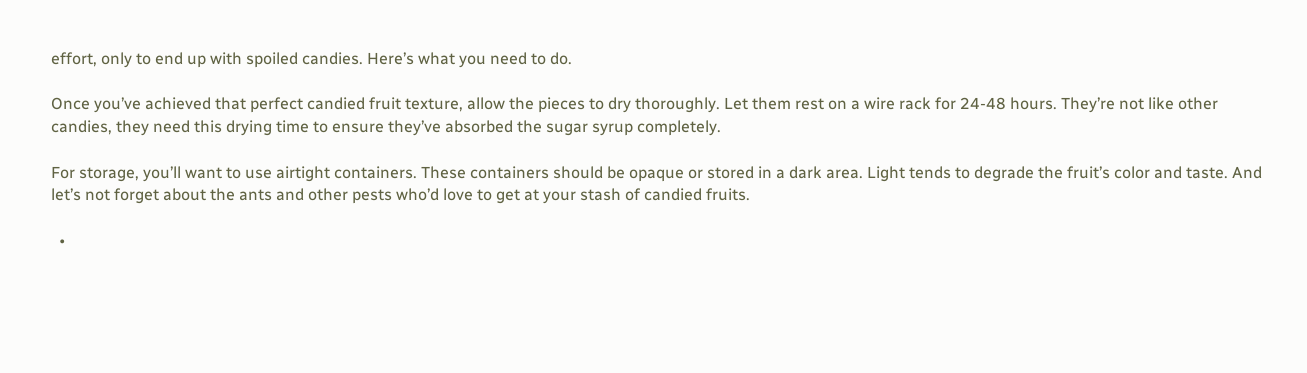effort, only to end up with spoiled candies. Here’s what you need to do.

Once you’ve achieved that perfect candied fruit texture, allow the pieces to dry thoroughly. Let them rest on a wire rack for 24-48 hours. They’re not like other candies, they need this drying time to ensure they’ve absorbed the sugar syrup completely.

For storage, you’ll want to use airtight containers. These containers should be opaque or stored in a dark area. Light tends to degrade the fruit’s color and taste. And let’s not forget about the ants and other pests who’d love to get at your stash of candied fruits.

  •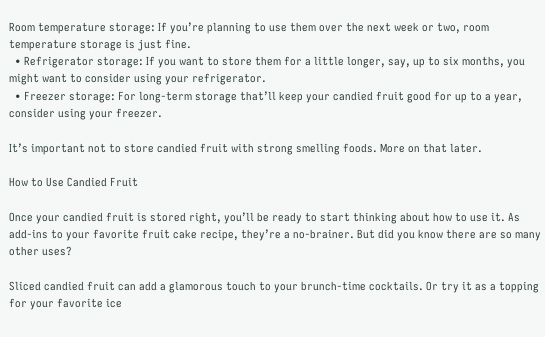Room temperature storage: If you’re planning to use them over the next week or two, room temperature storage is just fine.
  • Refrigerator storage: If you want to store them for a little longer, say, up to six months, you might want to consider using your refrigerator.
  • Freezer storage: For long-term storage that’ll keep your candied fruit good for up to a year, consider using your freezer.

It’s important not to store candied fruit with strong smelling foods. More on that later.

How to Use Candied Fruit

Once your candied fruit is stored right, you’ll be ready to start thinking about how to use it. As add-ins to your favorite fruit cake recipe, they’re a no-brainer. But did you know there are so many other uses?

Sliced candied fruit can add a glamorous touch to your brunch-time cocktails. Or try it as a topping for your favorite ice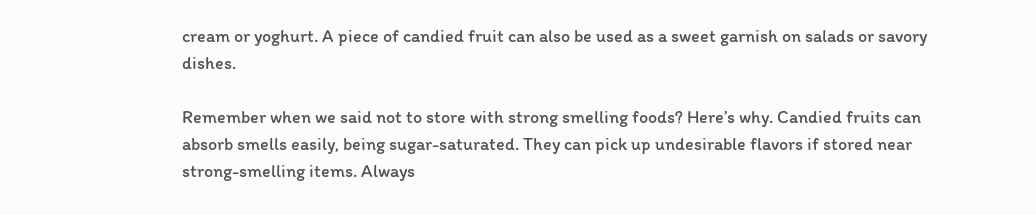cream or yoghurt. A piece of candied fruit can also be used as a sweet garnish on salads or savory dishes.

Remember when we said not to store with strong smelling foods? Here’s why. Candied fruits can absorb smells easily, being sugar-saturated. They can pick up undesirable flavors if stored near strong-smelling items. Always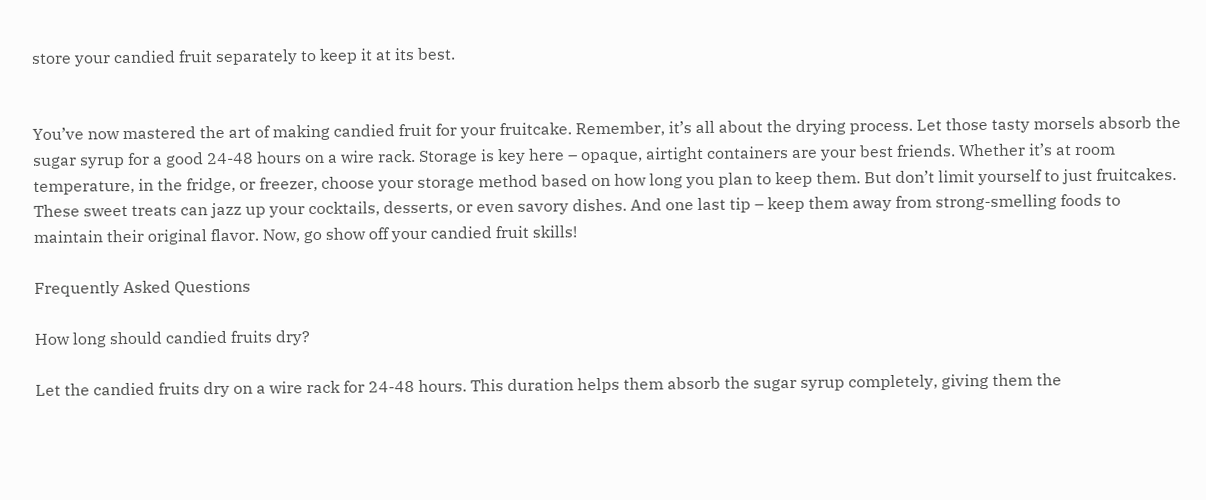store your candied fruit separately to keep it at its best.


You’ve now mastered the art of making candied fruit for your fruitcake. Remember, it’s all about the drying process. Let those tasty morsels absorb the sugar syrup for a good 24-48 hours on a wire rack. Storage is key here – opaque, airtight containers are your best friends. Whether it’s at room temperature, in the fridge, or freezer, choose your storage method based on how long you plan to keep them. But don’t limit yourself to just fruitcakes. These sweet treats can jazz up your cocktails, desserts, or even savory dishes. And one last tip – keep them away from strong-smelling foods to maintain their original flavor. Now, go show off your candied fruit skills!

Frequently Asked Questions

How long should candied fruits dry?

Let the candied fruits dry on a wire rack for 24-48 hours. This duration helps them absorb the sugar syrup completely, giving them the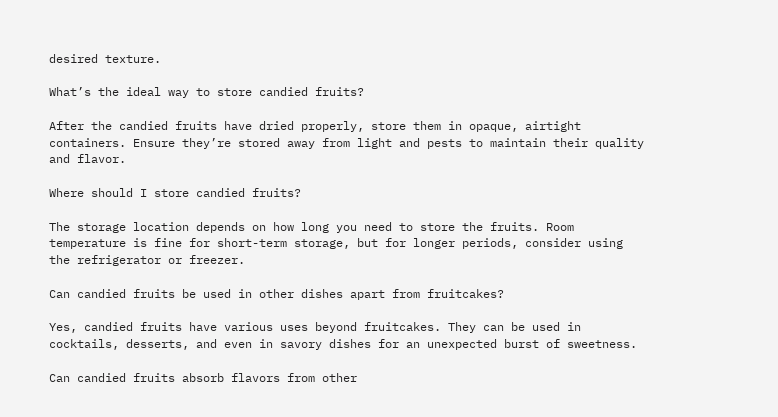desired texture.

What’s the ideal way to store candied fruits?

After the candied fruits have dried properly, store them in opaque, airtight containers. Ensure they’re stored away from light and pests to maintain their quality and flavor.

Where should I store candied fruits?

The storage location depends on how long you need to store the fruits. Room temperature is fine for short-term storage, but for longer periods, consider using the refrigerator or freezer.

Can candied fruits be used in other dishes apart from fruitcakes?

Yes, candied fruits have various uses beyond fruitcakes. They can be used in cocktails, desserts, and even in savory dishes for an unexpected burst of sweetness.

Can candied fruits absorb flavors from other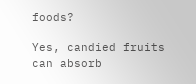foods?

Yes, candied fruits can absorb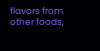flavors from other foods,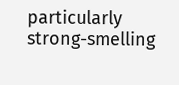particularly strong-smelling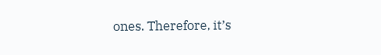ones. Therefore, it’s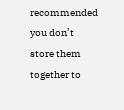recommended you don’t store them together to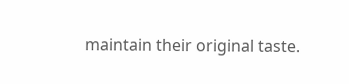maintain their original taste.